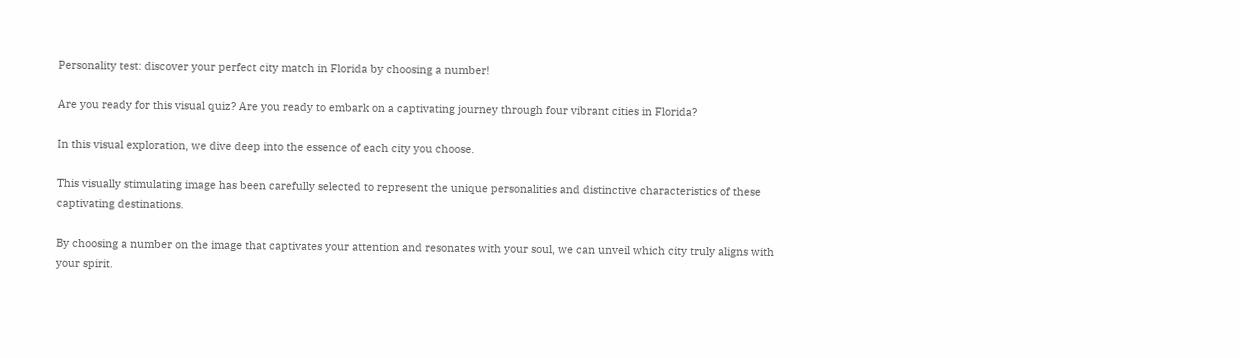Personality test: discover your perfect city match in Florida by choosing a number!

Are you ready for this visual quiz? Are you ready to embark on a captivating journey through four vibrant cities in Florida?

In this visual exploration, we dive deep into the essence of each city you choose.

This visually stimulating image has been carefully selected to represent the unique personalities and distinctive characteristics of these captivating destinations.

By choosing a number on the image that captivates your attention and resonates with your soul, we can unveil which city truly aligns with your spirit.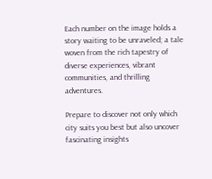Each number on the image holds a story waiting to be unraveled; a tale woven from the rich tapestry of diverse experiences, vibrant communities, and thrilling adventures.

Prepare to discover not only which city suits you best but also uncover fascinating insights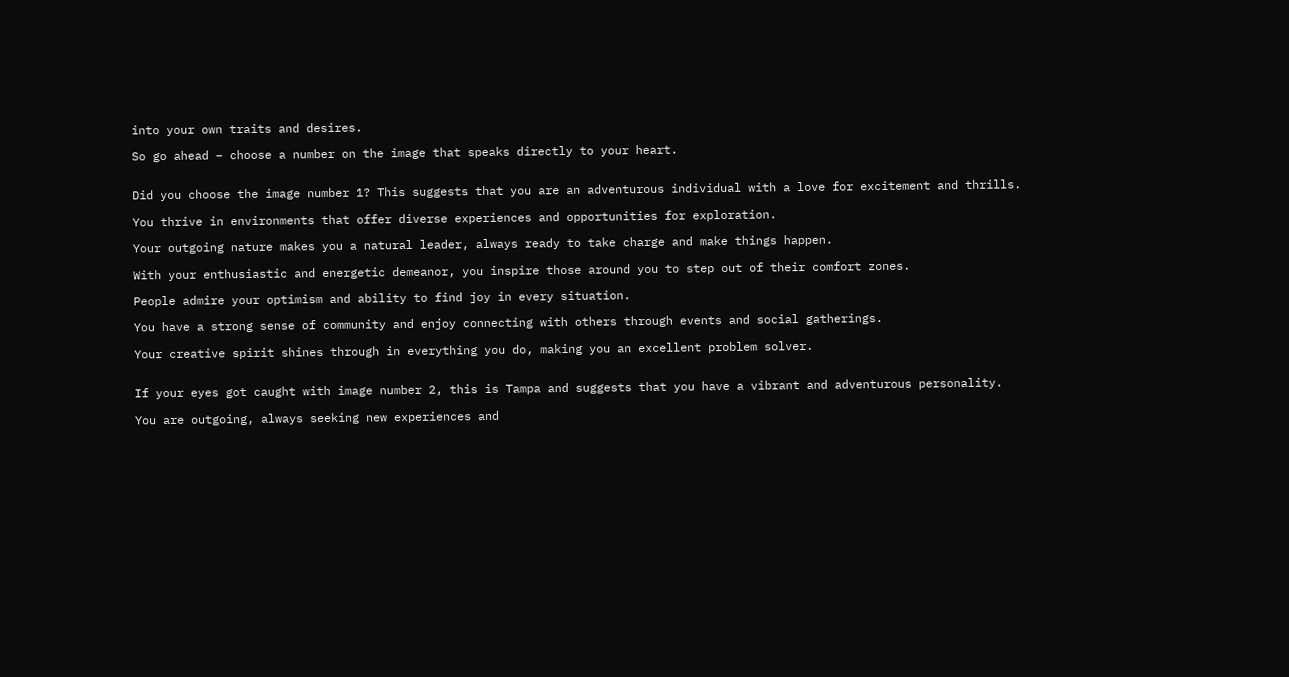into your own traits and desires.

So go ahead – choose a number on the image that speaks directly to your heart.


Did you choose the image number 1? This suggests that you are an adventurous individual with a love for excitement and thrills.

You thrive in environments that offer diverse experiences and opportunities for exploration.

Your outgoing nature makes you a natural leader, always ready to take charge and make things happen.

With your enthusiastic and energetic demeanor, you inspire those around you to step out of their comfort zones.

People admire your optimism and ability to find joy in every situation.

You have a strong sense of community and enjoy connecting with others through events and social gatherings.

Your creative spirit shines through in everything you do, making you an excellent problem solver.


If your eyes got caught with image number 2, this is Tampa and suggests that you have a vibrant and adventurous personality.

You are outgoing, always seeking new experiences and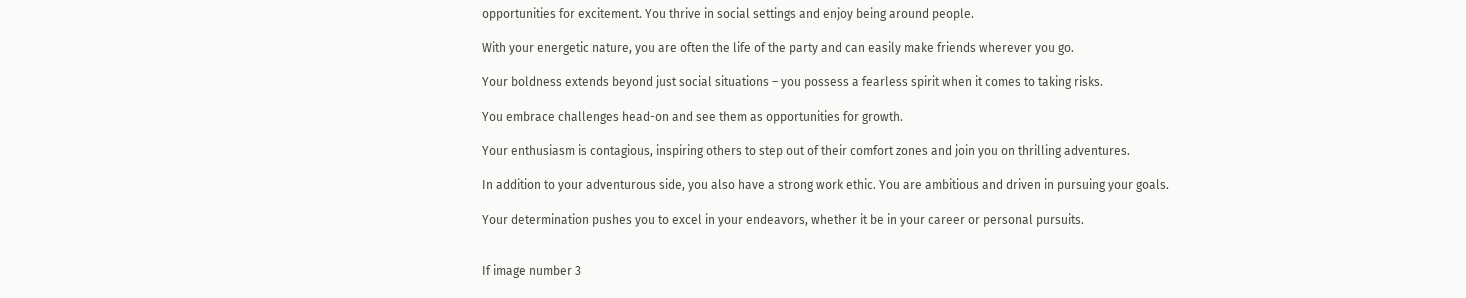opportunities for excitement. You thrive in social settings and enjoy being around people.

With your energetic nature, you are often the life of the party and can easily make friends wherever you go.

Your boldness extends beyond just social situations – you possess a fearless spirit when it comes to taking risks.

You embrace challenges head-on and see them as opportunities for growth.

Your enthusiasm is contagious, inspiring others to step out of their comfort zones and join you on thrilling adventures.

In addition to your adventurous side, you also have a strong work ethic. You are ambitious and driven in pursuing your goals.

Your determination pushes you to excel in your endeavors, whether it be in your career or personal pursuits.


If image number 3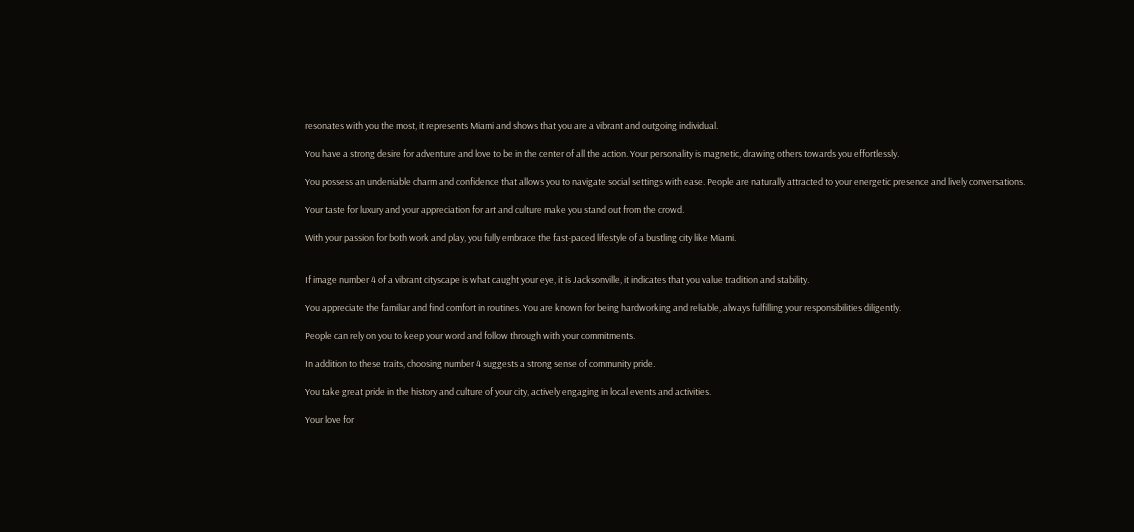resonates with you the most, it represents Miami and shows that you are a vibrant and outgoing individual.

You have a strong desire for adventure and love to be in the center of all the action. Your personality is magnetic, drawing others towards you effortlessly.

You possess an undeniable charm and confidence that allows you to navigate social settings with ease. People are naturally attracted to your energetic presence and lively conversations.

Your taste for luxury and your appreciation for art and culture make you stand out from the crowd.

With your passion for both work and play, you fully embrace the fast-paced lifestyle of a bustling city like Miami.


If image number 4 of a vibrant cityscape is what caught your eye, it is Jacksonville, it indicates that you value tradition and stability.

You appreciate the familiar and find comfort in routines. You are known for being hardworking and reliable, always fulfilling your responsibilities diligently.

People can rely on you to keep your word and follow through with your commitments.

In addition to these traits, choosing number 4 suggests a strong sense of community pride.

You take great pride in the history and culture of your city, actively engaging in local events and activities.

Your love for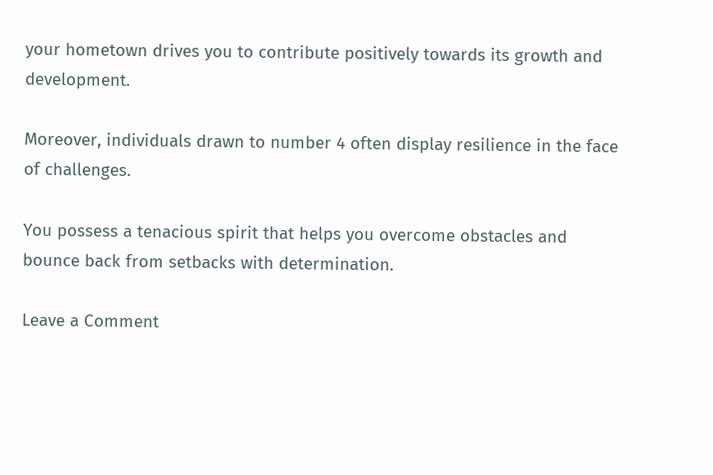your hometown drives you to contribute positively towards its growth and development.

Moreover, individuals drawn to number 4 often display resilience in the face of challenges.

You possess a tenacious spirit that helps you overcome obstacles and bounce back from setbacks with determination.

Leave a Comment